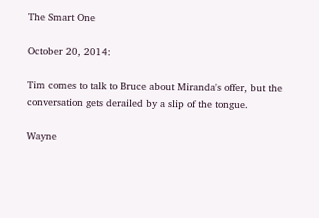The Smart One

October 20, 2014:

Tim comes to talk to Bruce about Miranda's offer, but the conversation gets derailed by a slip of the tongue.

Wayne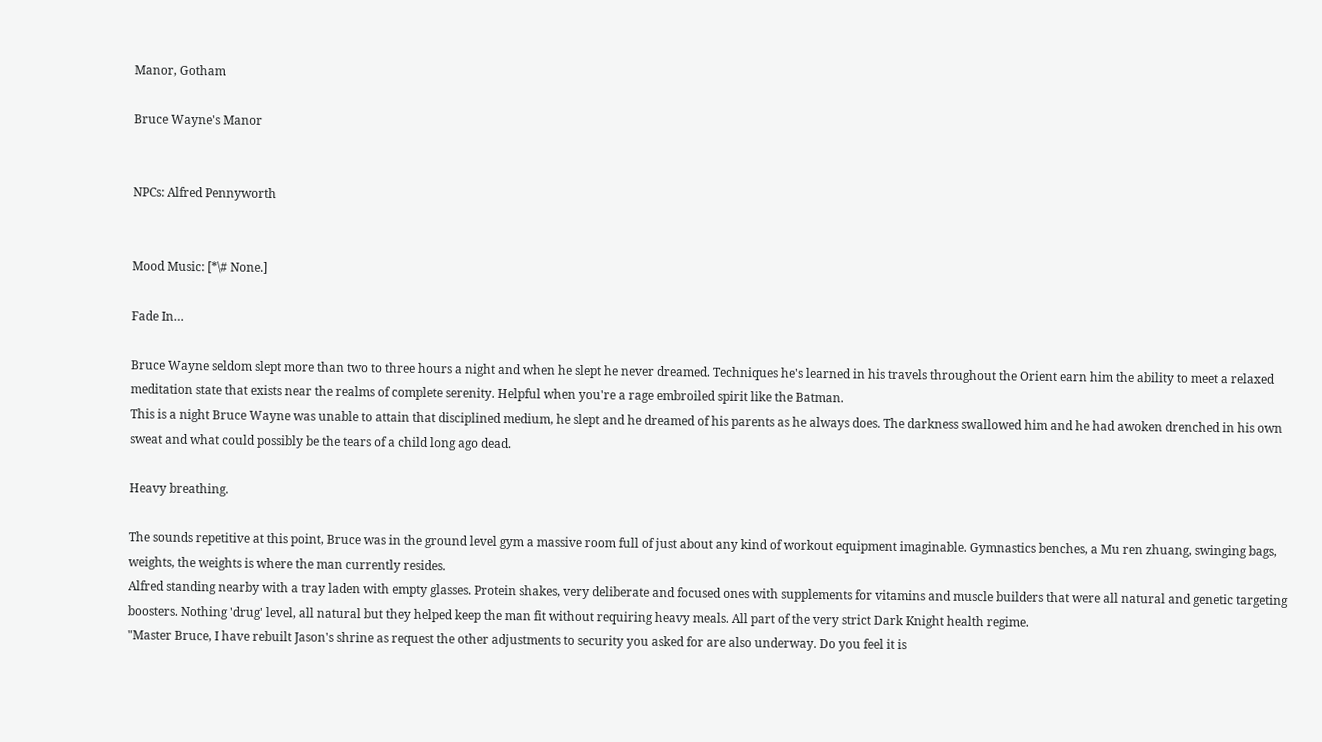Manor, Gotham

Bruce Wayne's Manor


NPCs: Alfred Pennyworth


Mood Music: [*\# None.]

Fade In…

Bruce Wayne seldom slept more than two to three hours a night and when he slept he never dreamed. Techniques he's learned in his travels throughout the Orient earn him the ability to meet a relaxed meditation state that exists near the realms of complete serenity. Helpful when you're a rage embroiled spirit like the Batman.
This is a night Bruce Wayne was unable to attain that disciplined medium, he slept and he dreamed of his parents as he always does. The darkness swallowed him and he had awoken drenched in his own sweat and what could possibly be the tears of a child long ago dead.

Heavy breathing.

The sounds repetitive at this point, Bruce was in the ground level gym a massive room full of just about any kind of workout equipment imaginable. Gymnastics benches, a Mu ren zhuang, swinging bags, weights, the weights is where the man currently resides.
Alfred standing nearby with a tray laden with empty glasses. Protein shakes, very deliberate and focused ones with supplements for vitamins and muscle builders that were all natural and genetic targeting boosters. Nothing 'drug' level, all natural but they helped keep the man fit without requiring heavy meals. All part of the very strict Dark Knight health regime.
"Master Bruce, I have rebuilt Jason's shrine as request the other adjustments to security you asked for are also underway. Do you feel it is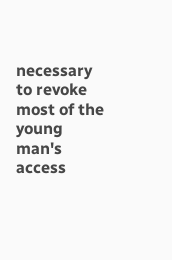necessary to revoke most of the young man's access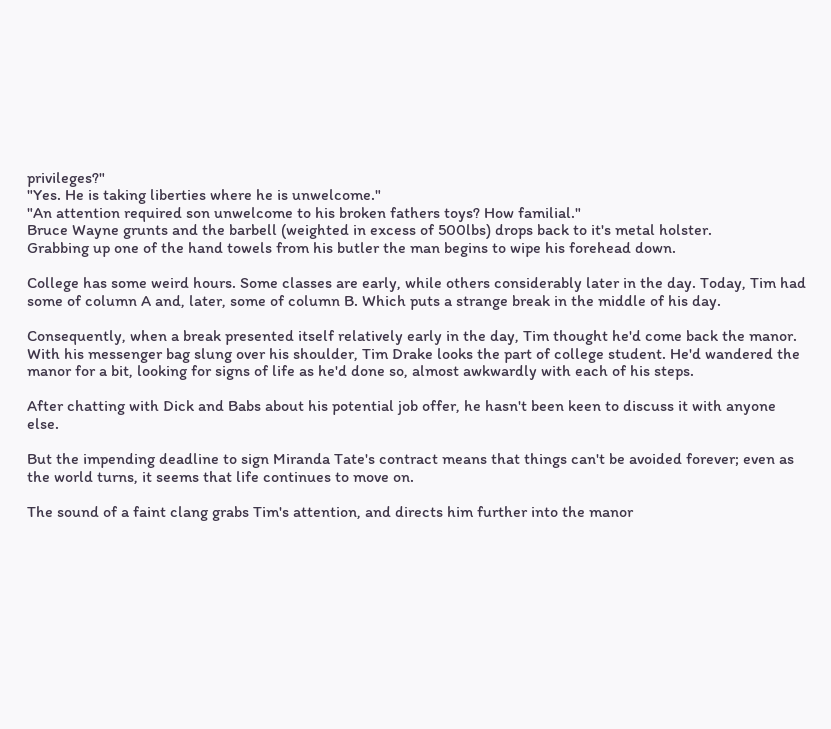privileges?"
"Yes. He is taking liberties where he is unwelcome."
"An attention required son unwelcome to his broken fathers toys? How familial."
Bruce Wayne grunts and the barbell (weighted in excess of 500lbs) drops back to it's metal holster.
Grabbing up one of the hand towels from his butler the man begins to wipe his forehead down.

College has some weird hours. Some classes are early, while others considerably later in the day. Today, Tim had some of column A and, later, some of column B. Which puts a strange break in the middle of his day.

Consequently, when a break presented itself relatively early in the day, Tim thought he'd come back the manor. With his messenger bag slung over his shoulder, Tim Drake looks the part of college student. He'd wandered the manor for a bit, looking for signs of life as he'd done so, almost awkwardly with each of his steps.

After chatting with Dick and Babs about his potential job offer, he hasn't been keen to discuss it with anyone else.

But the impending deadline to sign Miranda Tate's contract means that things can't be avoided forever; even as the world turns, it seems that life continues to move on.

The sound of a faint clang grabs Tim's attention, and directs him further into the manor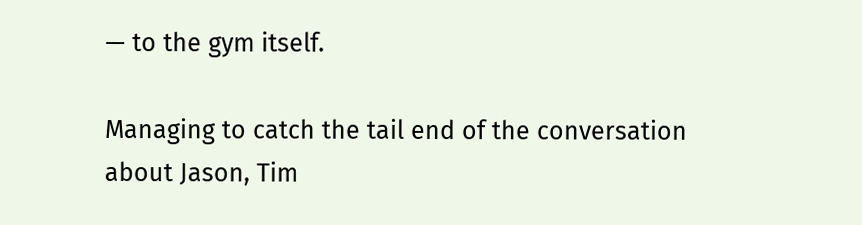— to the gym itself.

Managing to catch the tail end of the conversation about Jason, Tim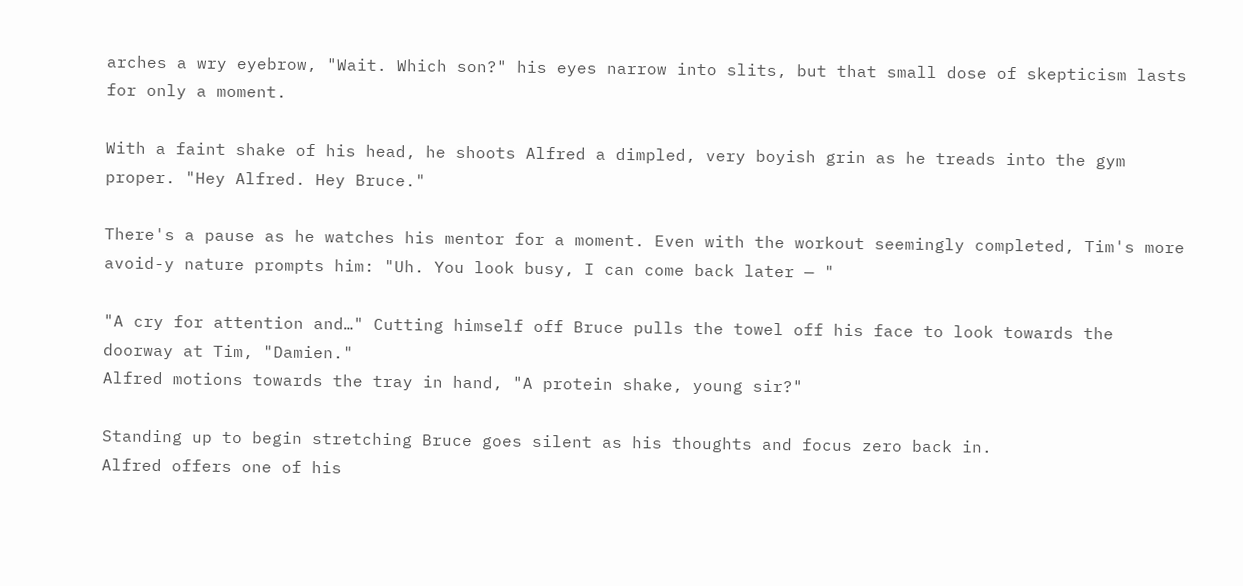arches a wry eyebrow, "Wait. Which son?" his eyes narrow into slits, but that small dose of skepticism lasts for only a moment.

With a faint shake of his head, he shoots Alfred a dimpled, very boyish grin as he treads into the gym proper. "Hey Alfred. Hey Bruce."

There's a pause as he watches his mentor for a moment. Even with the workout seemingly completed, Tim's more avoid-y nature prompts him: "Uh. You look busy, I can come back later — "

"A cry for attention and…" Cutting himself off Bruce pulls the towel off his face to look towards the doorway at Tim, "Damien."
Alfred motions towards the tray in hand, "A protein shake, young sir?"

Standing up to begin stretching Bruce goes silent as his thoughts and focus zero back in.
Alfred offers one of his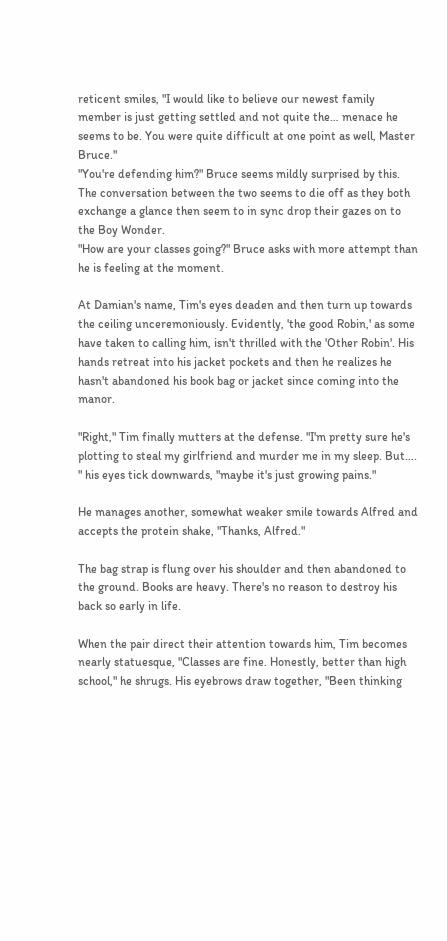reticent smiles, "I would like to believe our newest family member is just getting settled and not quite the… menace he seems to be. You were quite difficult at one point as well, Master Bruce."
"You're defending him?" Bruce seems mildly surprised by this. The conversation between the two seems to die off as they both exchange a glance then seem to in sync drop their gazes on to the Boy Wonder.
"How are your classes going?" Bruce asks with more attempt than he is feeling at the moment.

At Damian's name, Tim's eyes deaden and then turn up towards the ceiling unceremoniously. Evidently, 'the good Robin,' as some have taken to calling him, isn't thrilled with the 'Other Robin'. His hands retreat into his jacket pockets and then he realizes he hasn't abandoned his book bag or jacket since coming into the manor.

"Right," Tim finally mutters at the defense. "I'm pretty sure he's plotting to steal my girlfriend and murder me in my sleep. But…. " his eyes tick downwards, "maybe it's just growing pains."

He manages another, somewhat weaker smile towards Alfred and accepts the protein shake, "Thanks, Alfred."

The bag strap is flung over his shoulder and then abandoned to the ground. Books are heavy. There's no reason to destroy his back so early in life.

When the pair direct their attention towards him, Tim becomes nearly statuesque, "Classes are fine. Honestly, better than high school," he shrugs. His eyebrows draw together, "Been thinking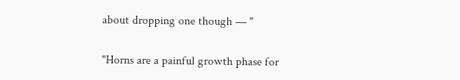about dropping one though — "

"Horns are a painful growth phase for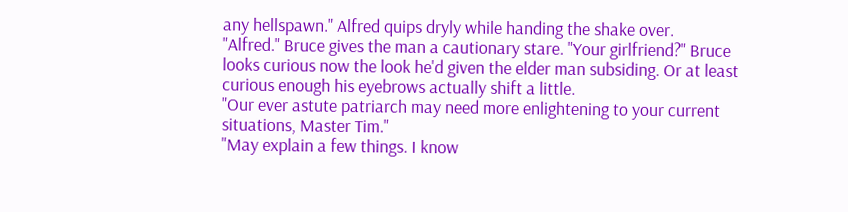any hellspawn." Alfred quips dryly while handing the shake over.
"Alfred." Bruce gives the man a cautionary stare. "Your girlfriend?" Bruce looks curious now the look he'd given the elder man subsiding. Or at least curious enough his eyebrows actually shift a little.
"Our ever astute patriarch may need more enlightening to your current situations, Master Tim."
"May explain a few things. I know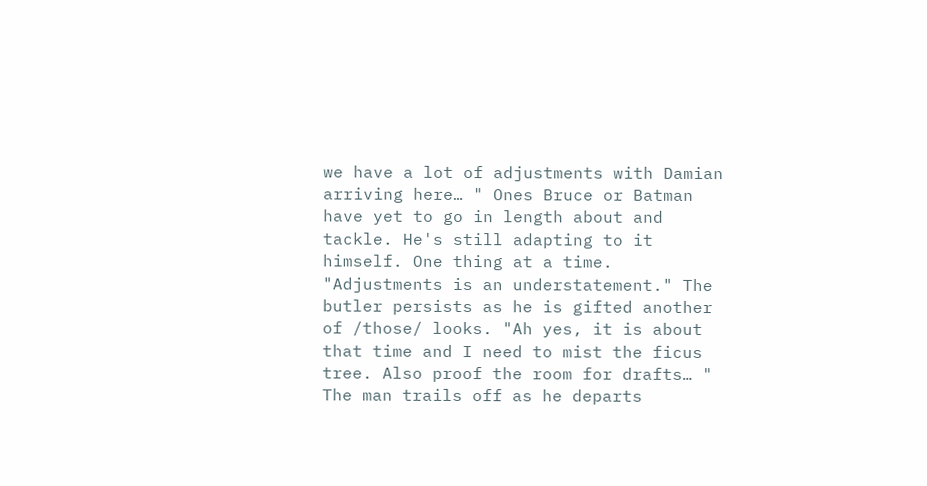we have a lot of adjustments with Damian arriving here… " Ones Bruce or Batman have yet to go in length about and tackle. He's still adapting to it himself. One thing at a time.
"Adjustments is an understatement." The butler persists as he is gifted another of /those/ looks. "Ah yes, it is about that time and I need to mist the ficus tree. Also proof the room for drafts… " The man trails off as he departs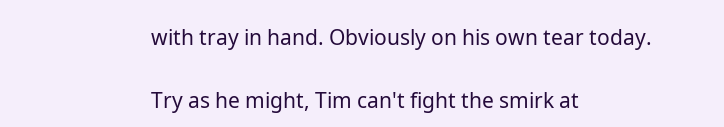with tray in hand. Obviously on his own tear today.

Try as he might, Tim can't fight the smirk at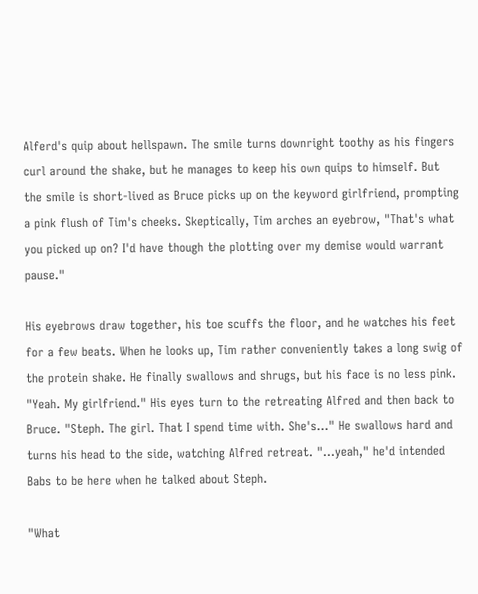Alferd's quip about hellspawn. The smile turns downright toothy as his fingers curl around the shake, but he manages to keep his own quips to himself. But the smile is short-lived as Bruce picks up on the keyword girlfriend, prompting a pink flush of Tim's cheeks. Skeptically, Tim arches an eyebrow, "That's what you picked up on? I'd have though the plotting over my demise would warrant pause."

His eyebrows draw together, his toe scuffs the floor, and he watches his feet for a few beats. When he looks up, Tim rather conveniently takes a long swig of the protein shake. He finally swallows and shrugs, but his face is no less pink. "Yeah. My girlfriend." His eyes turn to the retreating Alfred and then back to Bruce. "Steph. The girl. That I spend time with. She's…" He swallows hard and turns his head to the side, watching Alfred retreat. "…yeah," he'd intended Babs to be here when he talked about Steph.

"What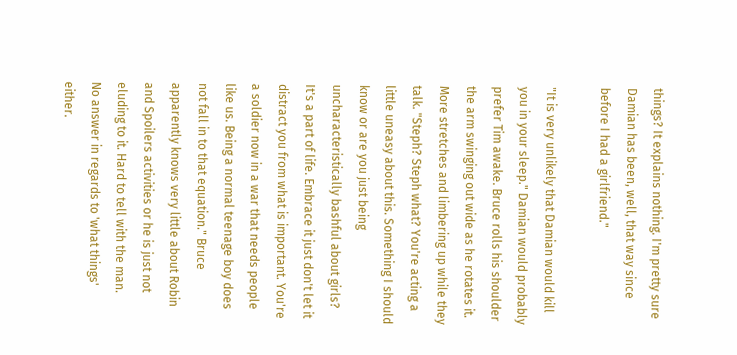things? It explains nothing. I'm pretty sure Damian has been, well, that way since before I had a girlfriend."

"It is very unlikely that Damian would kill you in your sleep." Damian would probably prefer Tim awake. Bruce rolls his shoulder the arm swinging out wide as he rotates it. More stretches and limbering up while they talk. "Steph? Steph what? You're acting a little uneasy about this. Something I should know or are you just being uncharacteristically bashful about girls? It's a part of life. Embrace it just don't let it distract you from what is important. You're a soldier now in a war that needs people like us. Being a normal teenage boy does not fall in to that equation." Bruce apparently knows very little about Robin and Spoilers activities or he is just not eluding to it. Hard to tell with the man.
No answer in regards to 'what things' either.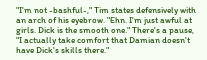"I'm not -bashful-," Tim states defensively with an arch of his eyebrow. "Ehn. I'm just awful at girls. Dick is the smooth one." There's a pause, "I actually take comfort that Damian doesn't have Dick's skills there."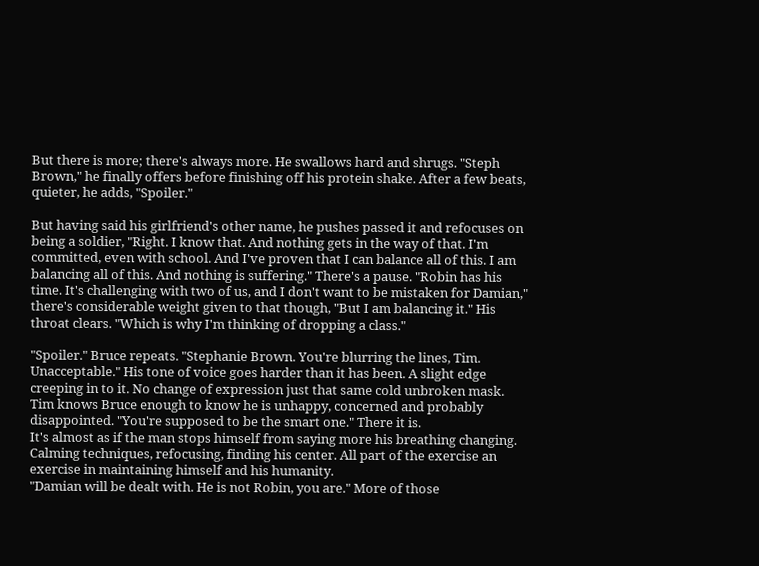But there is more; there's always more. He swallows hard and shrugs. "Steph Brown," he finally offers before finishing off his protein shake. After a few beats, quieter, he adds, "Spoiler."

But having said his girlfriend's other name, he pushes passed it and refocuses on being a soldier, "Right. I know that. And nothing gets in the way of that. I'm committed, even with school. And I've proven that I can balance all of this. I am balancing all of this. And nothing is suffering." There's a pause. "Robin has his time. It's challenging with two of us, and I don't want to be mistaken for Damian," there's considerable weight given to that though, "But I am balancing it." His throat clears. "Which is why I'm thinking of dropping a class."

"Spoiler." Bruce repeats. "Stephanie Brown. You're blurring the lines, Tim. Unacceptable." His tone of voice goes harder than it has been. A slight edge creeping in to it. No change of expression just that same cold unbroken mask. Tim knows Bruce enough to know he is unhappy, concerned and probably disappointed. "You're supposed to be the smart one." There it is.
It's almost as if the man stops himself from saying more his breathing changing. Calming techniques, refocusing, finding his center. All part of the exercise an exercise in maintaining himself and his humanity.
"Damian will be dealt with. He is not Robin, you are." More of those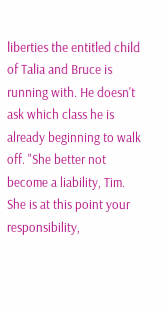liberties the entitled child of Talia and Bruce is running with. He doesn't ask which class he is already beginning to walk off. "She better not become a liability, Tim. She is at this point your responsibility,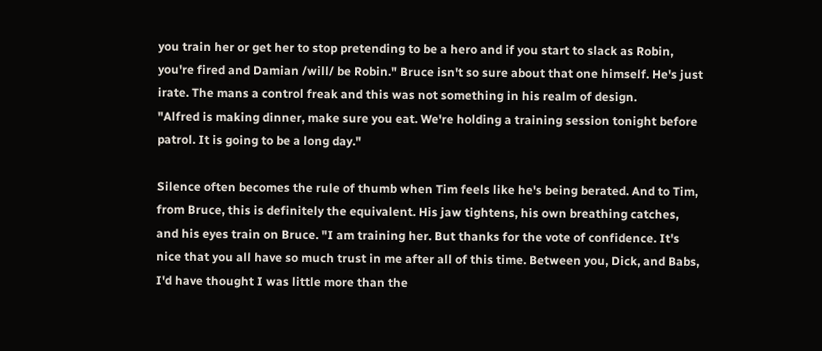you train her or get her to stop pretending to be a hero and if you start to slack as Robin, you're fired and Damian /will/ be Robin." Bruce isn't so sure about that one himself. He's just irate. The mans a control freak and this was not something in his realm of design.
"Alfred is making dinner, make sure you eat. We're holding a training session tonight before patrol. It is going to be a long day."

Silence often becomes the rule of thumb when Tim feels like he's being berated. And to Tim, from Bruce, this is definitely the equivalent. His jaw tightens, his own breathing catches, and his eyes train on Bruce. "I am training her. But thanks for the vote of confidence. It's nice that you all have so much trust in me after all of this time. Between you, Dick, and Babs, I'd have thought I was little more than the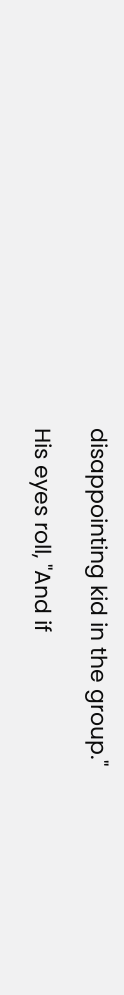disappointing kid in the group."

His eyes roll, "And if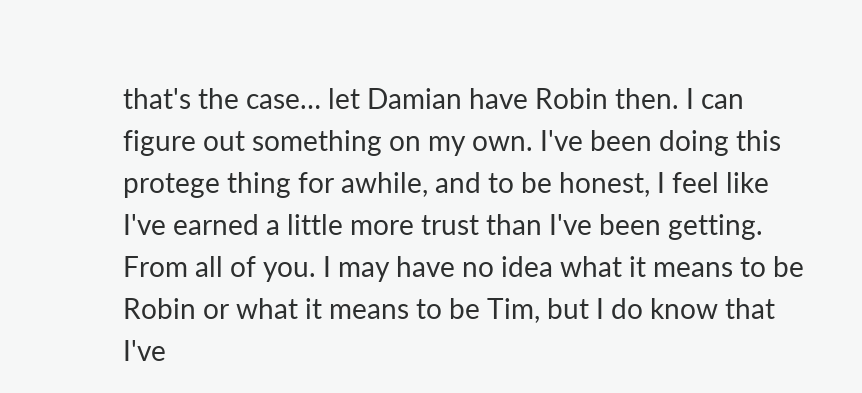that's the case… let Damian have Robin then. I can figure out something on my own. I've been doing this protege thing for awhile, and to be honest, I feel like I've earned a little more trust than I've been getting. From all of you. I may have no idea what it means to be Robin or what it means to be Tim, but I do know that I've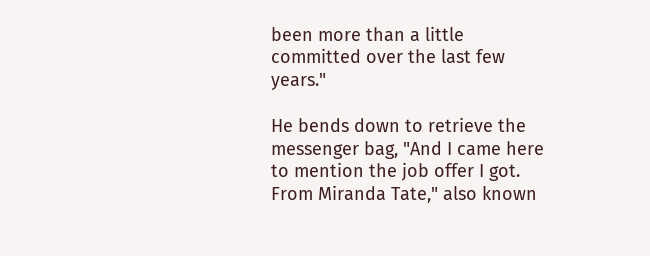been more than a little committed over the last few years."

He bends down to retrieve the messenger bag, "And I came here to mention the job offer I got. From Miranda Tate," also known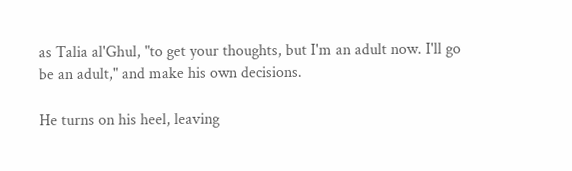as Talia al'Ghul, "to get your thoughts, but I'm an adult now. I'll go be an adult," and make his own decisions.

He turns on his heel, leaving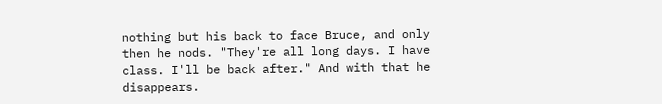nothing but his back to face Bruce, and only then he nods. "They're all long days. I have class. I'll be back after." And with that he disappears.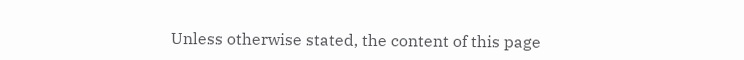Unless otherwise stated, the content of this page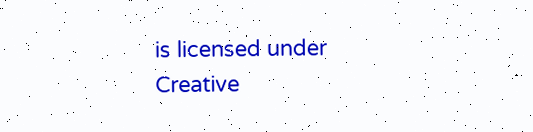is licensed under Creative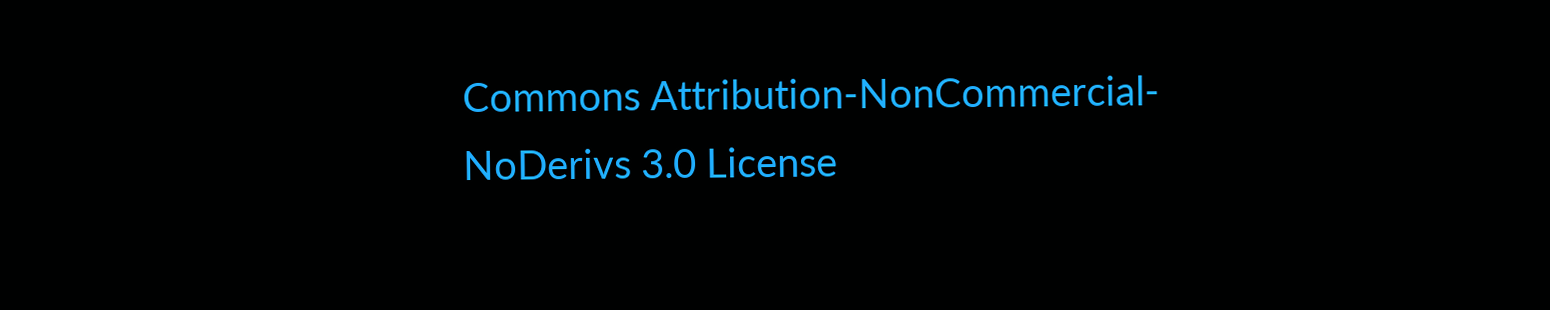Commons Attribution-NonCommercial-NoDerivs 3.0 License